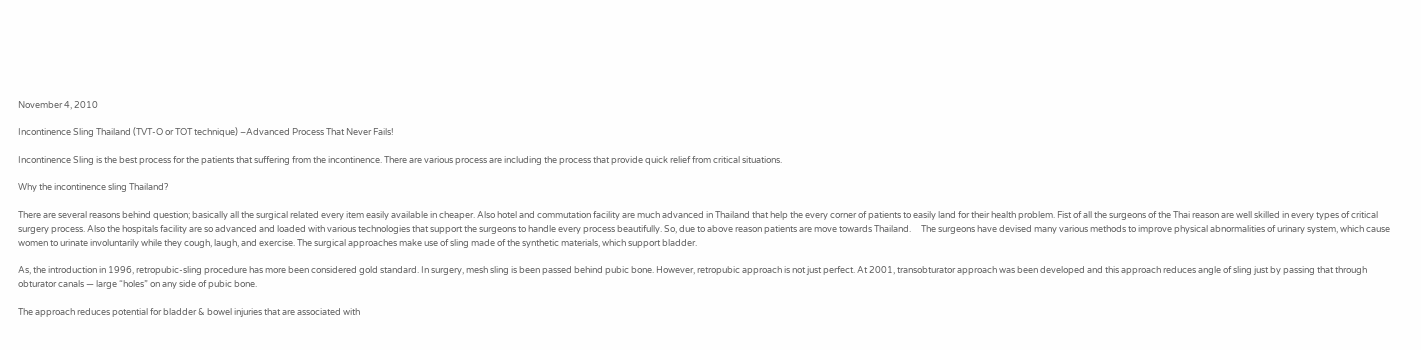November 4, 2010

Incontinence Sling Thailand (TVT-O or TOT technique) –Advanced Process That Never Fails!

Incontinence Sling is the best process for the patients that suffering from the incontinence. There are various process are including the process that provide quick relief from critical situations.

Why the incontinence sling Thailand?

There are several reasons behind question; basically all the surgical related every item easily available in cheaper. Also hotel and commutation facility are much advanced in Thailand that help the every corner of patients to easily land for their health problem. Fist of all the surgeons of the Thai reason are well skilled in every types of critical surgery process. Also the hospitals facility are so advanced and loaded with various technologies that support the surgeons to handle every process beautifully. So, due to above reason patients are move towards Thailand.     The surgeons have devised many various methods to improve physical abnormalities of urinary system, which cause women to urinate involuntarily while they cough, laugh, and exercise. The surgical approaches make use of sling made of the synthetic materials, which support bladder.

As, the introduction in 1996, retropubic-sling procedure has more been considered gold standard. In surgery, mesh sling is been passed behind pubic bone. However, retropubic approach is not just perfect. At 2001, transobturator approach was been developed and this approach reduces angle of sling just by passing that through obturator canals — large “holes” on any side of pubic bone.

The approach reduces potential for bladder & bowel injuries that are associated with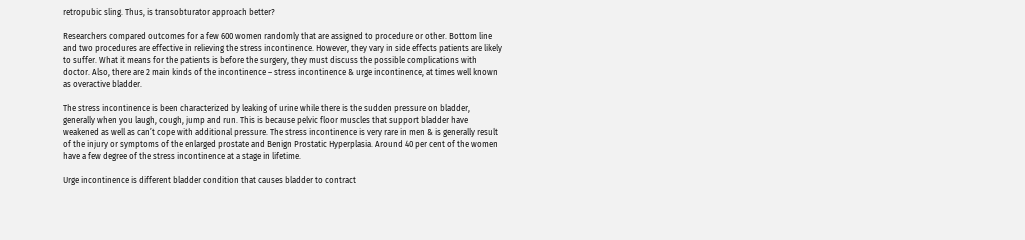retropubic sling. Thus, is transobturator approach better?

Researchers compared outcomes for a few 600 women randomly that are assigned to procedure or other. Bottom line and two procedures are effective in relieving the stress incontinence. However, they vary in side effects patients are likely to suffer. What it means for the patients is before the surgery, they must discuss the possible complications with doctor. Also, there are 2 main kinds of the incontinence – stress incontinence & urge incontinence, at times well known as overactive bladder.

The stress incontinence is been characterized by leaking of urine while there is the sudden pressure on bladder, generally when you laugh, cough, jump and run. This is because pelvic floor muscles that support bladder have weakened as well as can’t cope with additional pressure. The stress incontinence is very rare in men & is generally result of the injury or symptoms of the enlarged prostate and Benign Prostatic Hyperplasia. Around 40 per cent of the women have a few degree of the stress incontinence at a stage in lifetime.

Urge incontinence is different bladder condition that causes bladder to contract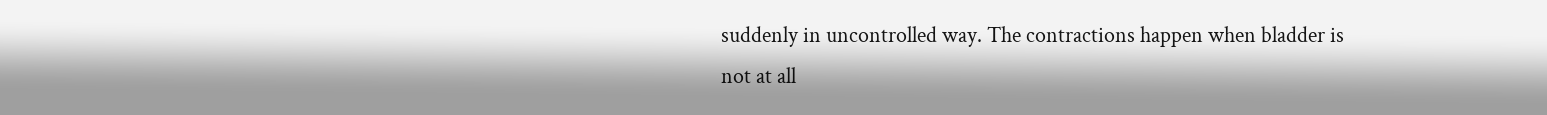suddenly in uncontrolled way. The contractions happen when bladder is not at all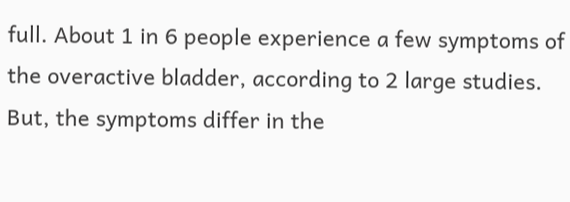full. About 1 in 6 people experience a few symptoms of the overactive bladder, according to 2 large studies. But, the symptoms differ in the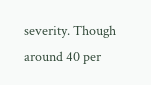severity. Though around 40 per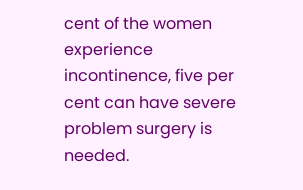cent of the women experience incontinence, five per cent can have severe problem surgery is needed.